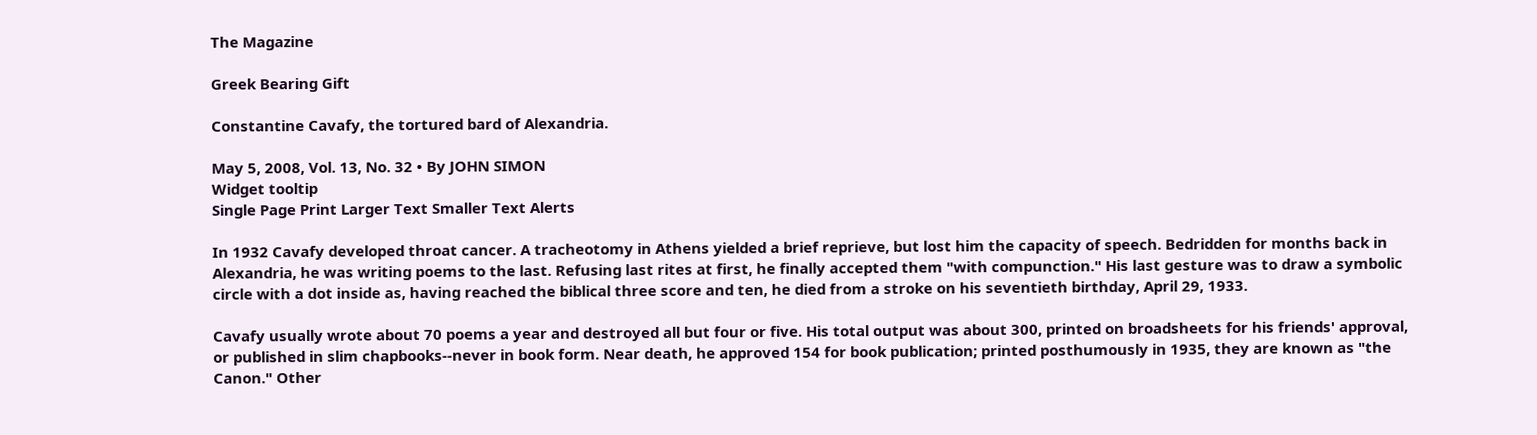The Magazine

Greek Bearing Gift

Constantine Cavafy, the tortured bard of Alexandria.

May 5, 2008, Vol. 13, No. 32 • By JOHN SIMON
Widget tooltip
Single Page Print Larger Text Smaller Text Alerts

In 1932 Cavafy developed throat cancer. A tracheotomy in Athens yielded a brief reprieve, but lost him the capacity of speech. Bedridden for months back in Alexandria, he was writing poems to the last. Refusing last rites at first, he finally accepted them "with compunction." His last gesture was to draw a symbolic circle with a dot inside as, having reached the biblical three score and ten, he died from a stroke on his seventieth birthday, April 29, 1933.

Cavafy usually wrote about 70 poems a year and destroyed all but four or five. His total output was about 300, printed on broadsheets for his friends' approval, or published in slim chapbooks--never in book form. Near death, he approved 154 for book publication; printed posthumously in 1935, they are known as "the Canon." Other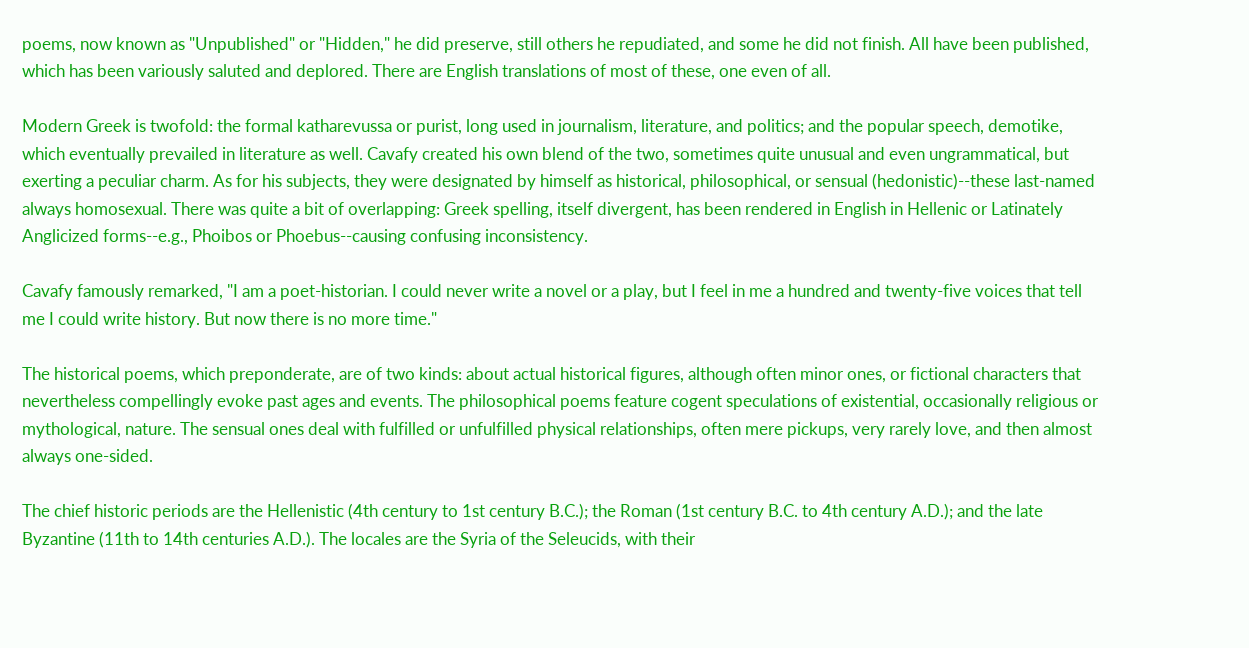poems, now known as "Unpublished" or "Hidden," he did preserve, still others he repudiated, and some he did not finish. All have been published, which has been variously saluted and deplored. There are English translations of most of these, one even of all.

Modern Greek is twofold: the formal katharevussa or purist, long used in journalism, literature, and politics; and the popular speech, demotike, which eventually prevailed in literature as well. Cavafy created his own blend of the two, sometimes quite unusual and even ungrammatical, but exerting a peculiar charm. As for his subjects, they were designated by himself as historical, philosophical, or sensual (hedonistic)--these last-named always homosexual. There was quite a bit of overlapping: Greek spelling, itself divergent, has been rendered in English in Hellenic or Latinately Anglicized forms--e.g., Phoibos or Phoebus--causing confusing inconsistency.

Cavafy famously remarked, "I am a poet-historian. I could never write a novel or a play, but I feel in me a hundred and twenty-five voices that tell me I could write history. But now there is no more time."

The historical poems, which preponderate, are of two kinds: about actual historical figures, although often minor ones, or fictional characters that nevertheless compellingly evoke past ages and events. The philosophical poems feature cogent speculations of existential, occasionally religious or mythological, nature. The sensual ones deal with fulfilled or unfulfilled physical relationships, often mere pickups, very rarely love, and then almost always one-sided.

The chief historic periods are the Hellenistic (4th century to 1st century B.C.); the Roman (1st century B.C. to 4th century A.D.); and the late Byzantine (11th to 14th centuries A.D.). The locales are the Syria of the Seleucids, with their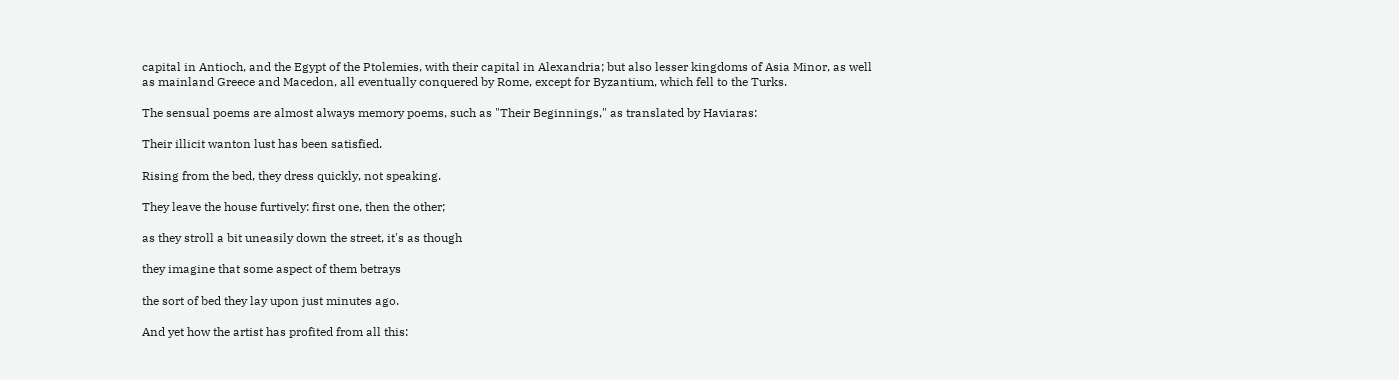capital in Antioch, and the Egypt of the Ptolemies, with their capital in Alexandria; but also lesser kingdoms of Asia Minor, as well as mainland Greece and Macedon, all eventually conquered by Rome, except for Byzantium, which fell to the Turks.

The sensual poems are almost always memory poems, such as "Their Beginnings," as translated by Haviaras:

Their illicit wanton lust has been satisfied.

Rising from the bed, they dress quickly, not speaking.

They leave the house furtively: first one, then the other;

as they stroll a bit uneasily down the street, it's as though

they imagine that some aspect of them betrays

the sort of bed they lay upon just minutes ago.

And yet how the artist has profited from all this: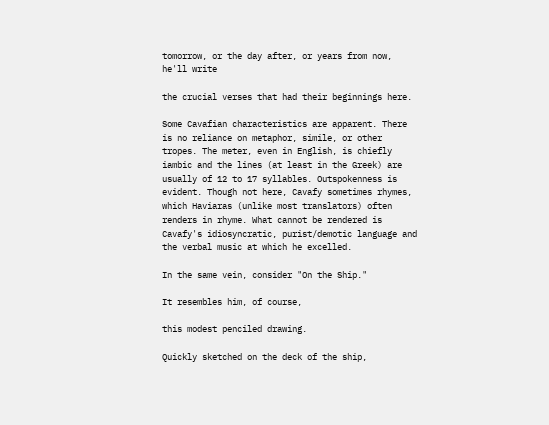tomorrow, or the day after, or years from now, he'll write

the crucial verses that had their beginnings here.

Some Cavafian characteristics are apparent. There is no reliance on metaphor, simile, or other tropes. The meter, even in English, is chiefly iambic and the lines (at least in the Greek) are usually of 12 to 17 syllables. Outspokenness is evident. Though not here, Cavafy sometimes rhymes, which Haviaras (unlike most translators) often renders in rhyme. What cannot be rendered is Cavafy's idiosyncratic, purist/demotic language and the verbal music at which he excelled.

In the same vein, consider "On the Ship."

It resembles him, of course,

this modest penciled drawing.

Quickly sketched on the deck of the ship,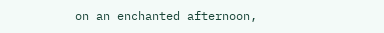on an enchanted afternoon,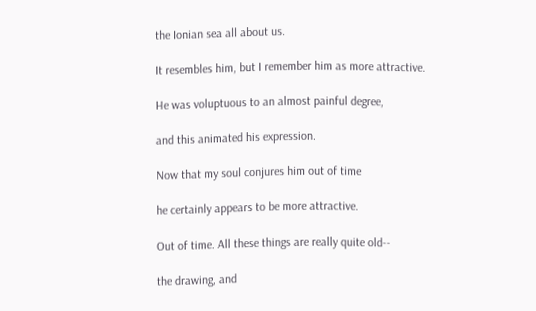the Ionian sea all about us.

It resembles him, but I remember him as more attractive.

He was voluptuous to an almost painful degree,

and this animated his expression.

Now that my soul conjures him out of time

he certainly appears to be more attractive.

Out of time. All these things are really quite old--

the drawing, and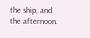the ship, and the afternoon.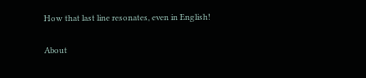How that last line resonates, even in English!

About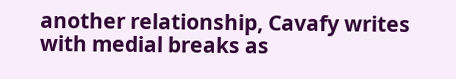another relationship, Cavafy writes with medial breaks as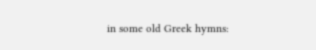in some old Greek hymns: